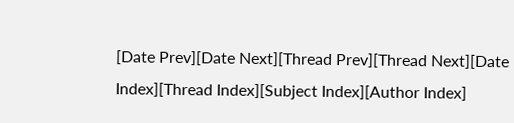[Date Prev][Date Next][Thread Prev][Thread Next][Date Index][Thread Index][Subject Index][Author Index]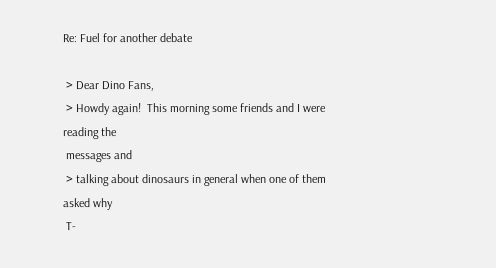Re: Fuel for another debate

 > Dear Dino Fans,
 > Howdy again!  This morning some friends and I were reading the
 messages and
 > talking about dinosaurs in general when one of them asked why
 T-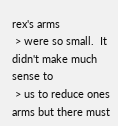rex's arms
 > were so small.  It didn't make much sense to
 > us to reduce ones arms but there must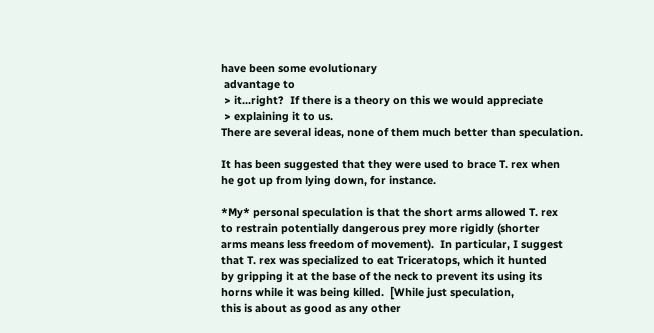have been some evolutionary
 advantage to
 > it...right?  If there is a theory on this we would appreciate
 > explaining it to us.
There are several ideas, none of them much better than speculation.

It has been suggested that they were used to brace T. rex when
he got up from lying down, for instance.

*My* personal speculation is that the short arms allowed T. rex
to restrain potentially dangerous prey more rigidly (shorter
arms means less freedom of movement).  In particular, I suggest
that T. rex was specialized to eat Triceratops, which it hunted
by gripping it at the base of the neck to prevent its using its
horns while it was being killed.  [While just speculation,
this is about as good as any other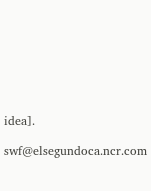idea].

swf@elsegundoca.ncr.com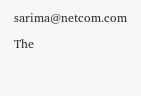sarima@netcom.com

The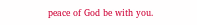peace of God be with you.